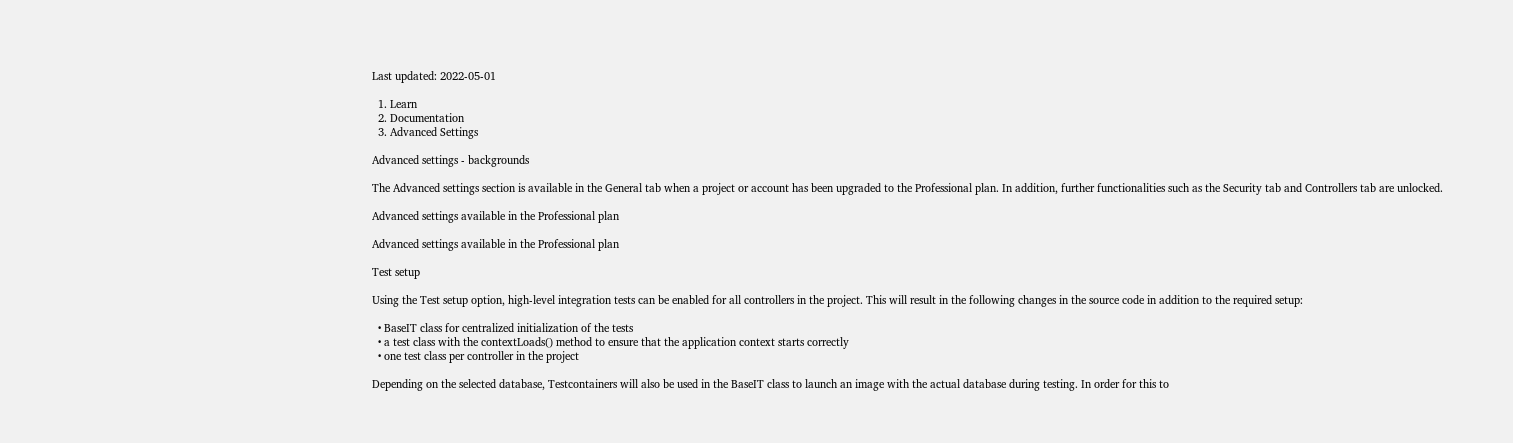Last updated: 2022-05-01

  1. Learn
  2. Documentation
  3. Advanced Settings

Advanced settings - backgrounds

The Advanced settings section is available in the General tab when a project or account has been upgraded to the Professional plan. In addition, further functionalities such as the Security tab and Controllers tab are unlocked.

Advanced settings available in the Professional plan

Advanced settings available in the Professional plan

Test setup

Using the Test setup option, high-level integration tests can be enabled for all controllers in the project. This will result in the following changes in the source code in addition to the required setup:

  • BaseIT class for centralized initialization of the tests
  • a test class with the contextLoads() method to ensure that the application context starts correctly
  • one test class per controller in the project

Depending on the selected database, Testcontainers will also be used in the BaseIT class to launch an image with the actual database during testing. In order for this to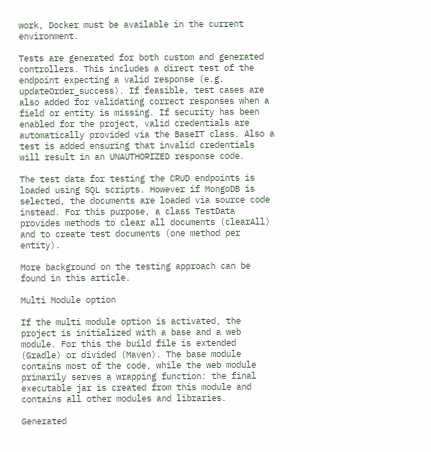work, Docker must be available in the current environment.

Tests are generated for both custom and generated controllers. This includes a direct test of the endpoint expecting a valid response (e.g. updateOrder_success). If feasible, test cases are also added for validating correct responses when a field or entity is missing. If security has been enabled for the project, valid credentials are automatically provided via the BaseIT class. Also a test is added ensuring that invalid credentials will result in an UNAUTHORIZED response code.

The test data for testing the CRUD endpoints is loaded using SQL scripts. However if MongoDB is selected, the documents are loaded via source code instead. For this purpose, a class TestData provides methods to clear all documents (clearAll) and to create test documents (one method per entity).

More background on the testing approach can be found in this article.

Multi Module option

If the multi module option is activated, the project is initialized with a base and a web module. For this the build file is extended (Gradle) or divided (Maven). The base module contains most of the code, while the web module primarily serves a wrapping function: the final executable jar is created from this module and contains all other modules and libraries.

Generated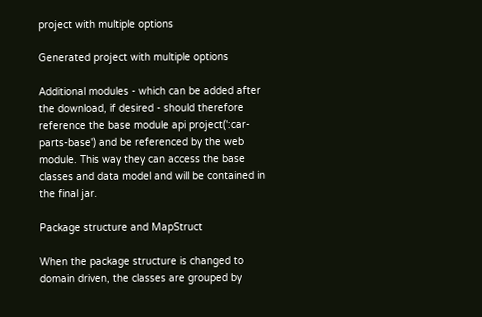project with multiple options

Generated project with multiple options

Additional modules - which can be added after the download, if desired - should therefore reference the base module api project(':car-parts-base') and be referenced by the web module. This way they can access the base classes and data model and will be contained in the final jar.

Package structure and MapStruct

When the package structure is changed to domain driven, the classes are grouped by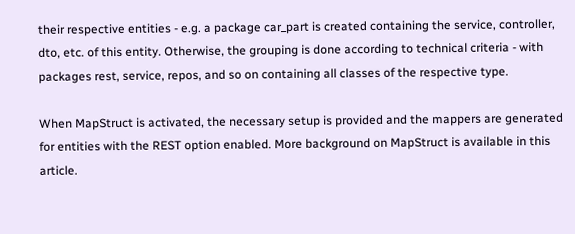their respective entities - e.g. a package car_part is created containing the service, controller, dto, etc. of this entity. Otherwise, the grouping is done according to technical criteria - with packages rest, service, repos, and so on containing all classes of the respective type.

When MapStruct is activated, the necessary setup is provided and the mappers are generated for entities with the REST option enabled. More background on MapStruct is available in this article.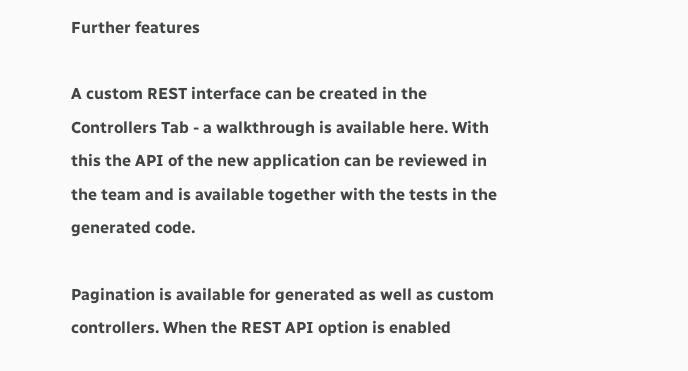Further features

A custom REST interface can be created in the Controllers Tab - a walkthrough is available here. With this the API of the new application can be reviewed in the team and is available together with the tests in the generated code.

Pagination is available for generated as well as custom controllers. When the REST API option is enabled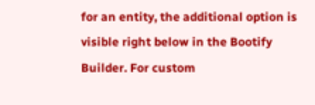for an entity, the additional option is visible right below in the Bootify Builder. For custom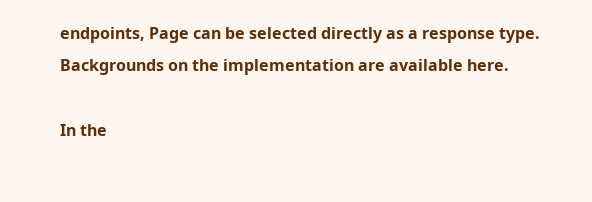endpoints, Page can be selected directly as a response type. Backgrounds on the implementation are available here.

In the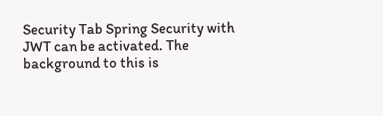Security Tab Spring Security with JWT can be activated. The background to this is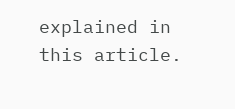explained in this article.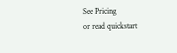See Pricing
or read quickstart